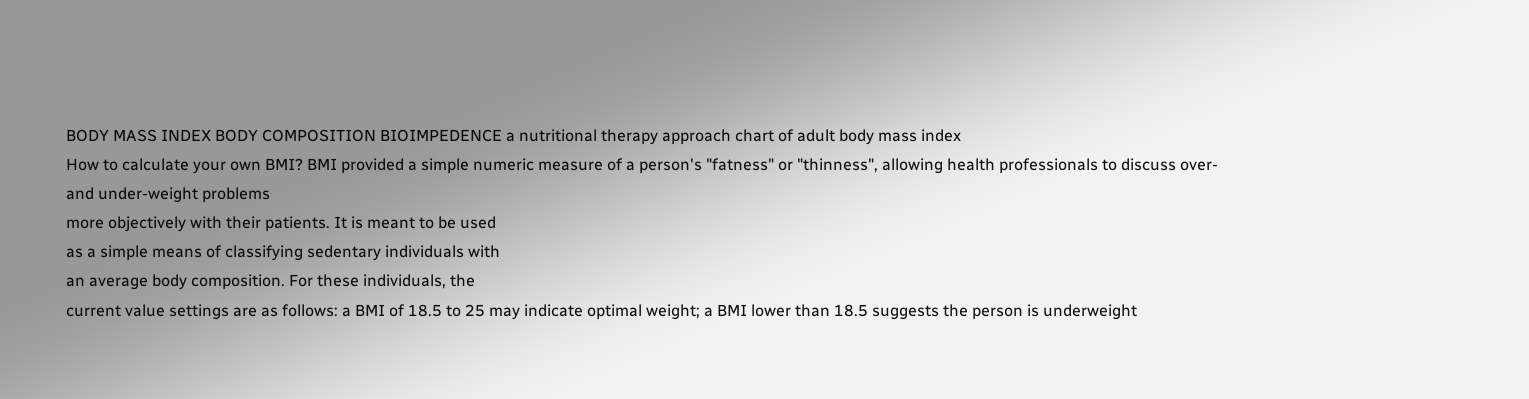BODY MASS INDEX BODY COMPOSITION BIOIMPEDENCE a nutritional therapy approach chart of adult body mass index
How to calculate your own BMI? BMI provided a simple numeric measure of a person's "fatness" or "thinness", allowing health professionals to discuss over- and under-weight problems
more objectively with their patients. It is meant to be used
as a simple means of classifying sedentary individuals with
an average body composition. For these individuals, the
current value settings are as follows: a BMI of 18.5 to 25 may indicate optimal weight; a BMI lower than 18.5 suggests the person is underweight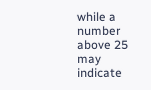while a number above 25 may
indicate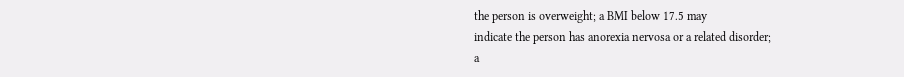the person is overweight; a BMI below 17.5 may
indicate the person has anorexia nervosa or a related disorder;
a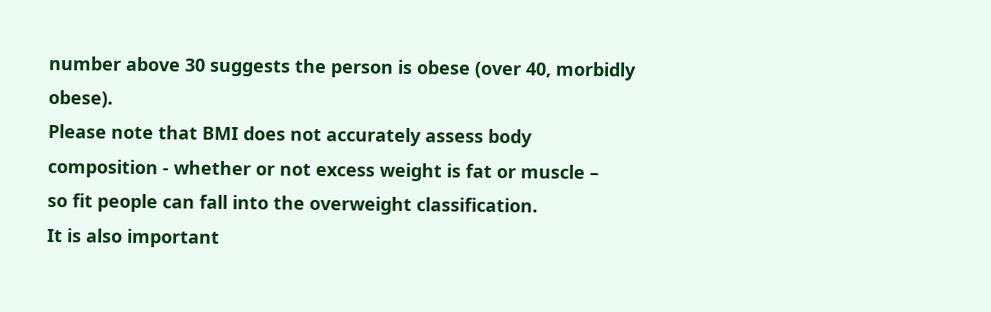number above 30 suggests the person is obese (over 40, morbidly obese).
Please note that BMI does not accurately assess body composition - whether or not excess weight is fat or muscle –
so fit people can fall into the overweight classification.
It is also important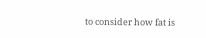to consider how fat is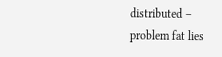distributed –
problem fat lies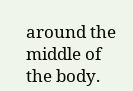around the middle of the body.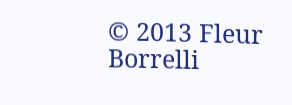© 2013 Fleur Borrelli